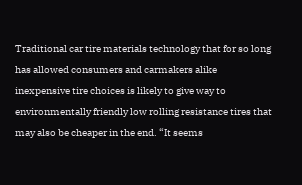Traditional car tire materials technology that for so long has allowed consumers and carmakers alike inexpensive tire choices is likely to give way to environmentally friendly low rolling resistance tires that may also be cheaper in the end. “It seems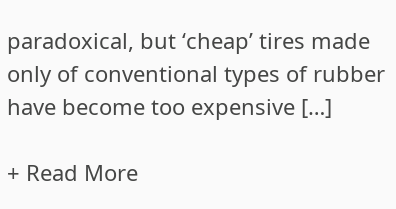paradoxical, but ‘cheap’ tires made only of conventional types of rubber have become too expensive […]

+ Read More